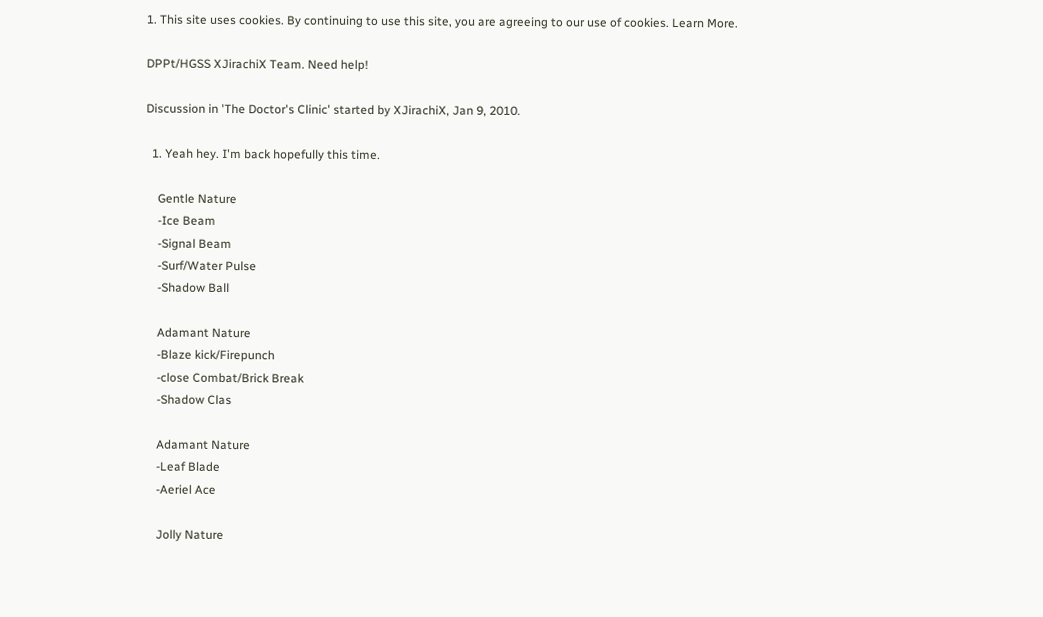1. This site uses cookies. By continuing to use this site, you are agreeing to our use of cookies. Learn More.

DPPt/HGSS XJirachiX Team. Need help!

Discussion in 'The Doctor's Clinic' started by XJirachiX, Jan 9, 2010.

  1. Yeah hey. I'm back hopefully this time.

    Gentle Nature
    -Ice Beam
    -Signal Beam
    -Surf/Water Pulse
    -Shadow Ball

    Adamant Nature
    -Blaze kick/Firepunch
    -close Combat/Brick Break
    -Shadow Clas

    Adamant Nature
    -Leaf Blade
    -Aeriel Ace

    Jolly Nature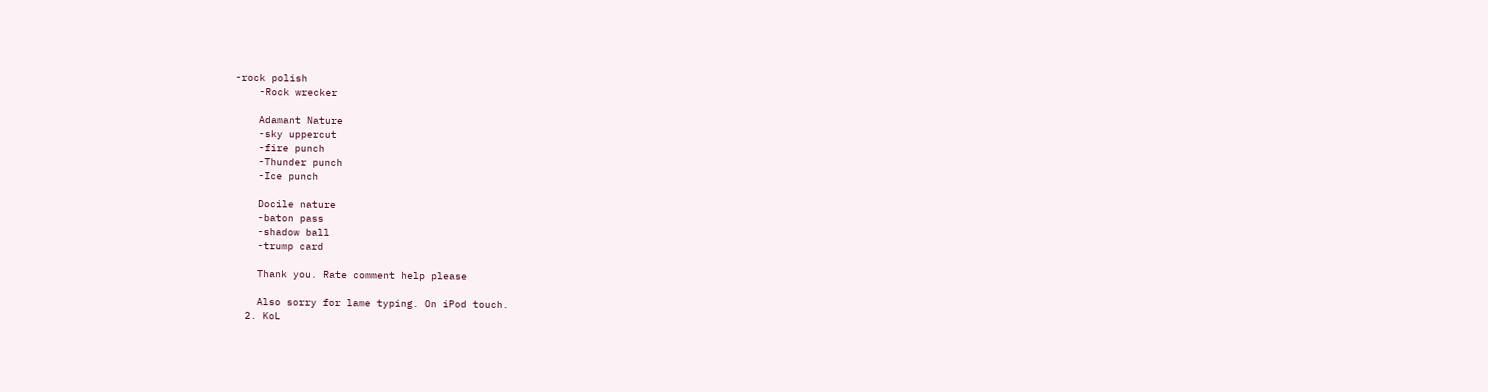-rock polish
    -Rock wrecker

    Adamant Nature
    -sky uppercut
    -fire punch
    -Thunder punch
    -Ice punch

    Docile nature
    -baton pass
    -shadow ball
    -trump card

    Thank you. Rate comment help please

    Also sorry for lame typing. On iPod touch.
  2. KoL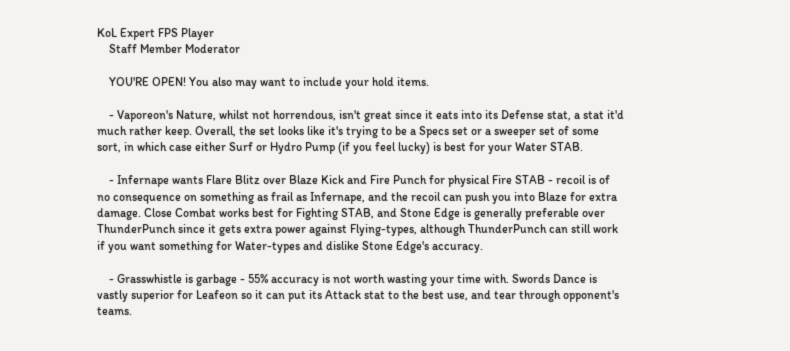KoL Expert FPS Player
    Staff Member Moderator

    YOU'RE OPEN! You also may want to include your hold items.

    - Vaporeon's Nature, whilst not horrendous, isn't great since it eats into its Defense stat, a stat it'd much rather keep. Overall, the set looks like it's trying to be a Specs set or a sweeper set of some sort, in which case either Surf or Hydro Pump (if you feel lucky) is best for your Water STAB.

    - Infernape wants Flare Blitz over Blaze Kick and Fire Punch for physical Fire STAB - recoil is of no consequence on something as frail as Infernape, and the recoil can push you into Blaze for extra damage. Close Combat works best for Fighting STAB, and Stone Edge is generally preferable over ThunderPunch since it gets extra power against Flying-types, although ThunderPunch can still work if you want something for Water-types and dislike Stone Edge's accuracy.

    - Grasswhistle is garbage - 55% accuracy is not worth wasting your time with. Swords Dance is vastly superior for Leafeon so it can put its Attack stat to the best use, and tear through opponent's teams.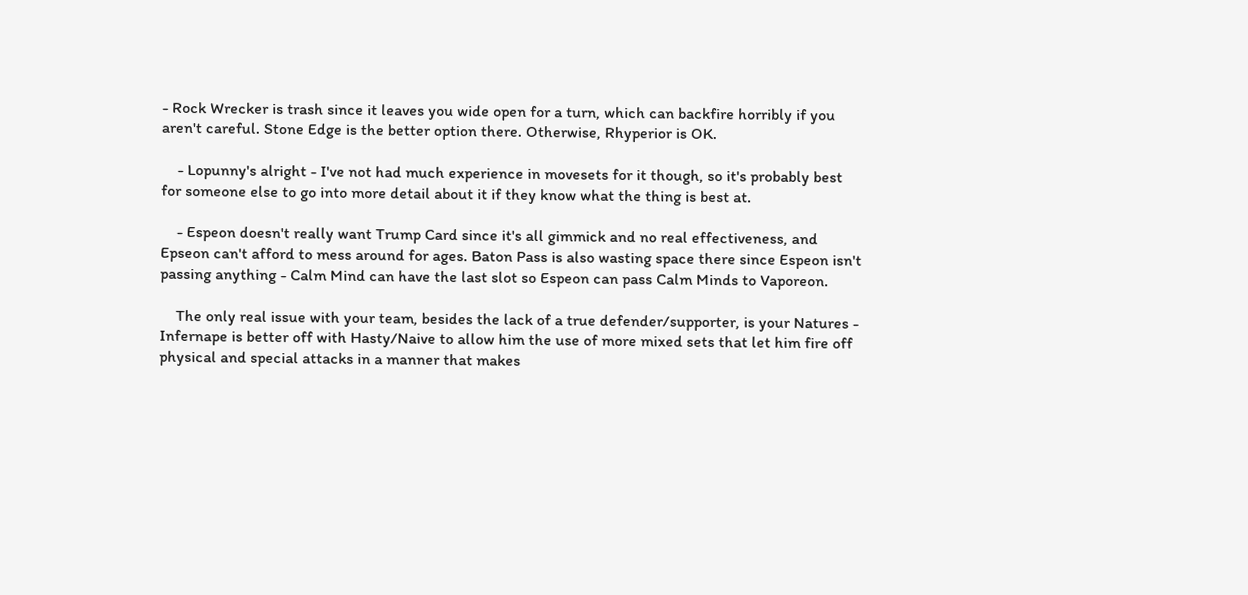- Rock Wrecker is trash since it leaves you wide open for a turn, which can backfire horribly if you aren't careful. Stone Edge is the better option there. Otherwise, Rhyperior is OK.

    - Lopunny's alright - I've not had much experience in movesets for it though, so it's probably best for someone else to go into more detail about it if they know what the thing is best at.

    - Espeon doesn't really want Trump Card since it's all gimmick and no real effectiveness, and Epseon can't afford to mess around for ages. Baton Pass is also wasting space there since Espeon isn't passing anything - Calm Mind can have the last slot so Espeon can pass Calm Minds to Vaporeon.

    The only real issue with your team, besides the lack of a true defender/supporter, is your Natures - Infernape is better off with Hasty/Naive to allow him the use of more mixed sets that let him fire off physical and special attacks in a manner that makes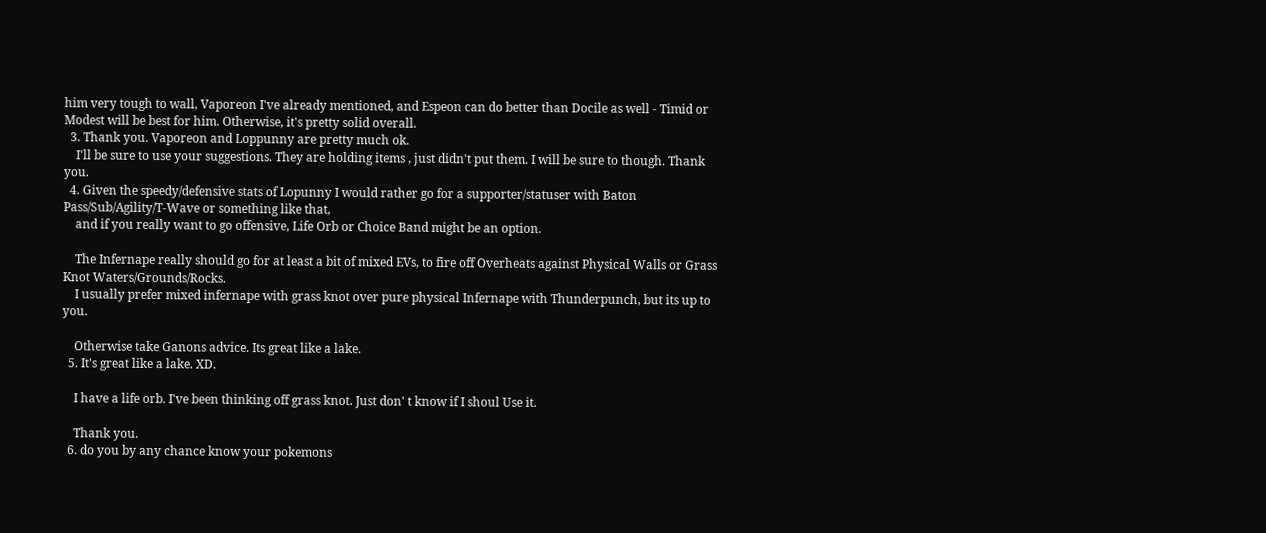him very tough to wall, Vaporeon I've already mentioned, and Espeon can do better than Docile as well - Timid or Modest will be best for him. Otherwise, it's pretty solid overall.
  3. Thank you. Vaporeon and Loppunny are pretty much ok.
    I'll be sure to use your suggestions. They are holding items , just didn't put them. I will be sure to though. Thank you.
  4. Given the speedy/defensive stats of Lopunny I would rather go for a supporter/statuser with Baton Pass/Sub/Agility/T-Wave or something like that,
    and if you really want to go offensive, Life Orb or Choice Band might be an option.

    The Infernape really should go for at least a bit of mixed EVs, to fire off Overheats against Physical Walls or Grass Knot Waters/Grounds/Rocks.
    I usually prefer mixed infernape with grass knot over pure physical Infernape with Thunderpunch, but its up to you.

    Otherwise take Ganons advice. Its great like a lake.
  5. It's great like a lake. XD.

    I have a life orb. I've been thinking off grass knot. Just don' t know if I shoul Use it.

    Thank you.
  6. do you by any chance know your pokemons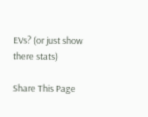EVs? (or just show there stats)

Share This Page